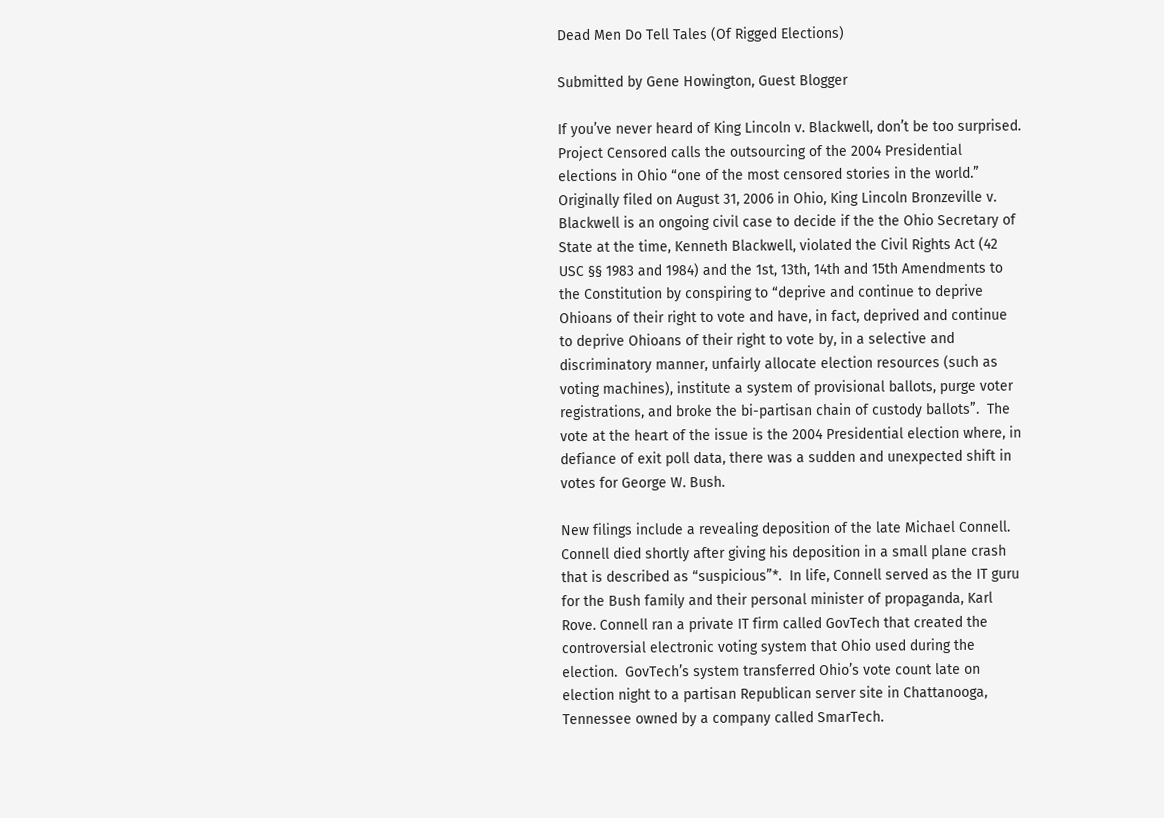Dead Men Do Tell Tales (Of Rigged Elections)

Submitted by Gene Howington, Guest Blogger

If you’ve never heard of King Lincoln v. Blackwell, don’t be too surprised.  Project Censored calls the outsourcing of the 2004 Presidential elections in Ohio “one of the most censored stories in the world.”  Originally filed on August 31, 2006 in Ohio, King Lincoln Bronzeville v. Blackwell is an ongoing civil case to decide if the the Ohio Secretary of State at the time, Kenneth Blackwell, violated the Civil Rights Act (42 USC §§ 1983 and 1984) and the 1st, 13th, 14th and 15th Amendments to the Constitution by conspiring to “deprive and continue to deprive Ohioans of their right to vote and have, in fact, deprived and continue to deprive Ohioans of their right to vote by, in a selective and discriminatory manner, unfairly allocate election resources (such as voting machines), institute a system of provisional ballots, purge voter registrations, and broke the bi-partisan chain of custody ballots”.  The vote at the heart of the issue is the 2004 Presidential election where, in defiance of exit poll data, there was a sudden and unexpected shift in votes for George W. Bush.

New filings include a revealing deposition of the late Michael Connell.   Connell died shortly after giving his deposition in a small plane crash that is described as “suspicious”*.  In life, Connell served as the IT guru for the Bush family and their personal minister of propaganda, Karl Rove. Connell ran a private IT firm called GovTech that created the controversial electronic voting system that Ohio used during the election.  GovTech’s system transferred Ohio’s vote count late on election night to a partisan Republican server site in Chattanooga, Tennessee owned by a company called SmarTech.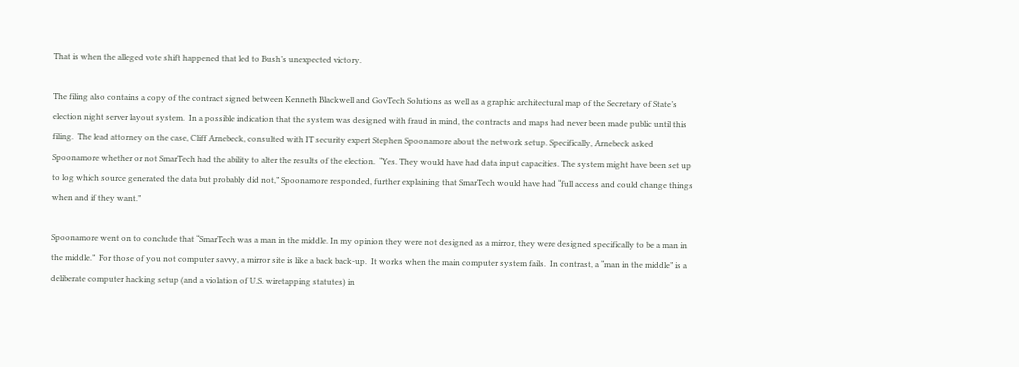That is when the alleged vote shift happened that led to Bush’s unexpected victory.

The filing also contains a copy of the contract signed between Kenneth Blackwell and GovTech Solutions as well as a graphic architectural map of the Secretary of State’s election night server layout system.  In a possible indication that the system was designed with fraud in mind, the contracts and maps had never been made public until this filing.  The lead attorney on the case, Cliff Arnebeck, consulted with IT security expert Stephen Spoonamore about the network setup. Specifically, Arnebeck asked Spoonamore whether or not SmarTech had the ability to alter the results of the election.  “Yes. They would have had data input capacities. The system might have been set up to log which source generated the data but probably did not,” Spoonamore responded, further explaining that SmarTech would have had “full access and could change things when and if they want.”

Spoonamore went on to conclude that “SmarTech was a man in the middle. In my opinion they were not designed as a mirror, they were designed specifically to be a man in the middle.”  For those of you not computer savvy, a mirror site is like a back back-up.  It works when the main computer system fails.  In contrast, a “man in the middle” is a deliberate computer hacking setup (and a violation of U.S. wiretapping statutes) in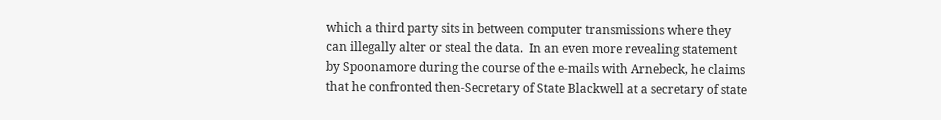which a third party sits in between computer transmissions where they can illegally alter or steal the data.  In an even more revealing statement by Spoonamore during the course of the e-mails with Arnebeck, he claims that he confronted then-Secretary of State Blackwell at a secretary of state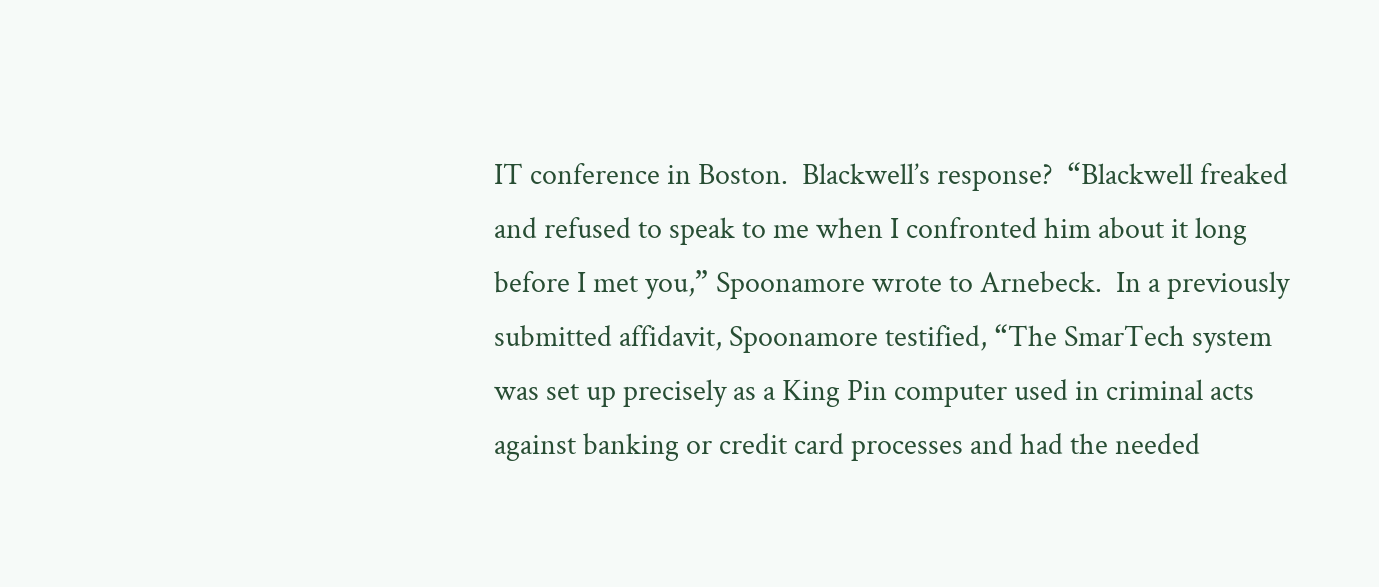IT conference in Boston.  Blackwell’s response?  “Blackwell freaked and refused to speak to me when I confronted him about it long before I met you,” Spoonamore wrote to Arnebeck.  In a previously submitted affidavit, Spoonamore testified, “The SmarTech system was set up precisely as a King Pin computer used in criminal acts against banking or credit card processes and had the needed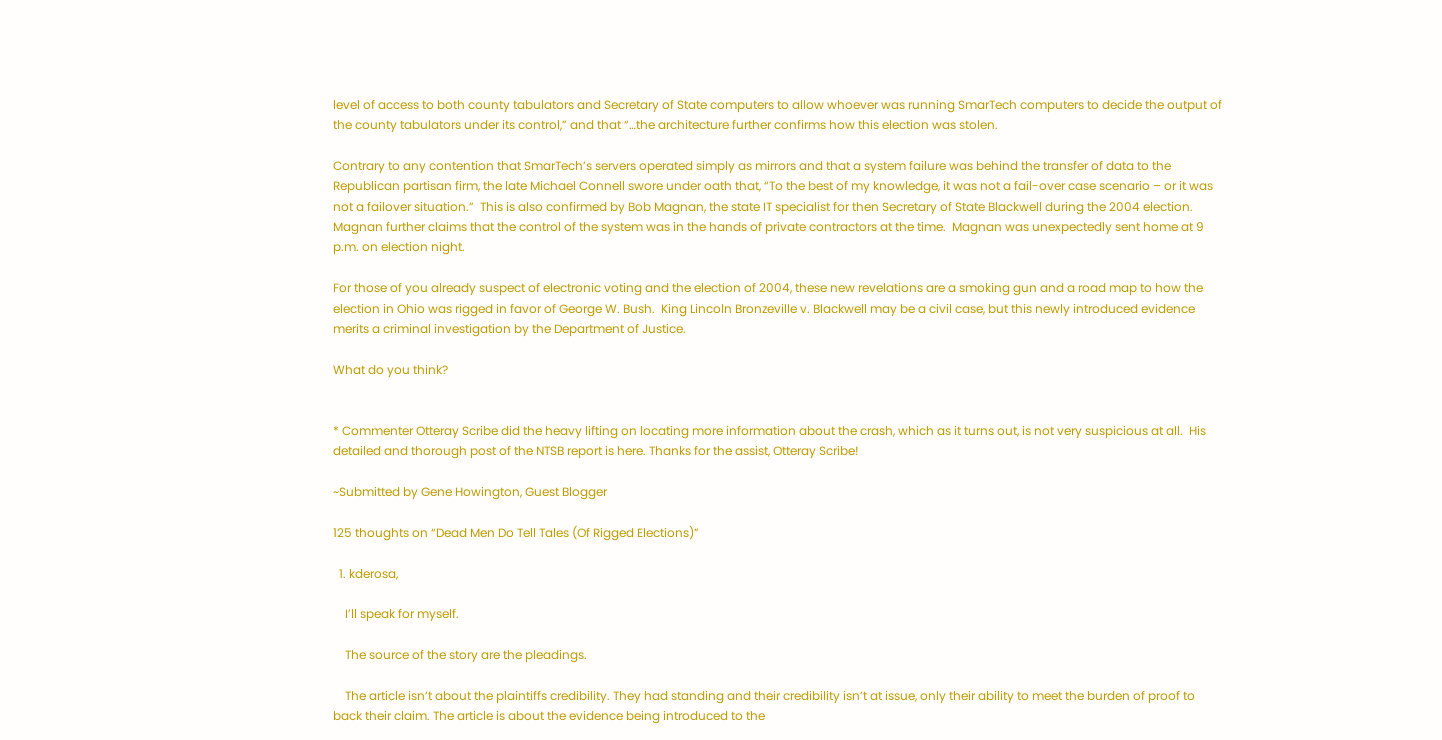level of access to both county tabulators and Secretary of State computers to allow whoever was running SmarTech computers to decide the output of the county tabulators under its control,” and that “…the architecture further confirms how this election was stolen.

Contrary to any contention that SmarTech’s servers operated simply as mirrors and that a system failure was behind the transfer of data to the Republican partisan firm, the late Michael Connell swore under oath that, “To the best of my knowledge, it was not a fail-over case scenario – or it was not a failover situation.”  This is also confirmed by Bob Magnan, the state IT specialist for then Secretary of State Blackwell during the 2004 election.  Magnan further claims that the control of the system was in the hands of private contractors at the time.  Magnan was unexpectedly sent home at 9 p.m. on election night.

For those of you already suspect of electronic voting and the election of 2004, these new revelations are a smoking gun and a road map to how the election in Ohio was rigged in favor of George W. Bush.  King Lincoln Bronzeville v. Blackwell may be a civil case, but this newly introduced evidence merits a criminal investigation by the Department of Justice.

What do you think?


* Commenter Otteray Scribe did the heavy lifting on locating more information about the crash, which as it turns out, is not very suspicious at all.  His detailed and thorough post of the NTSB report is here. Thanks for the assist, Otteray Scribe!

~Submitted by Gene Howington, Guest Blogger

125 thoughts on “Dead Men Do Tell Tales (Of Rigged Elections)”

  1. kderosa,

    I’ll speak for myself.

    The source of the story are the pleadings.

    The article isn’t about the plaintiffs credibility. They had standing and their credibility isn’t at issue, only their ability to meet the burden of proof to back their claim. The article is about the evidence being introduced to the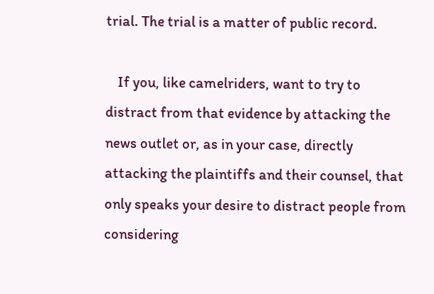trial. The trial is a matter of public record.

    If you, like camelriders, want to try to distract from that evidence by attacking the news outlet or, as in your case, directly attacking the plaintiffs and their counsel, that only speaks your desire to distract people from considering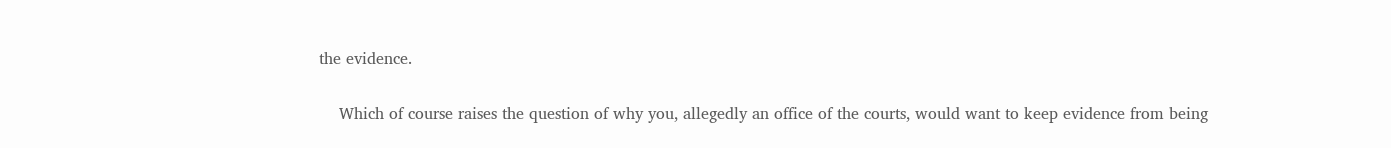the evidence.

    Which of course raises the question of why you, allegedly an office of the courts, would want to keep evidence from being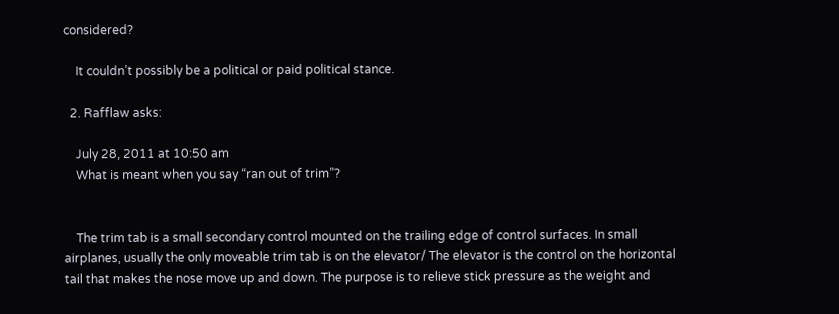considered?

    It couldn’t possibly be a political or paid political stance.

  2. Rafflaw asks:

    July 28, 2011 at 10:50 am
    What is meant when you say “ran out of trim”?


    The trim tab is a small secondary control mounted on the trailing edge of control surfaces. In small airplanes, usually the only moveable trim tab is on the elevator/ The elevator is the control on the horizontal tail that makes the nose move up and down. The purpose is to relieve stick pressure as the weight and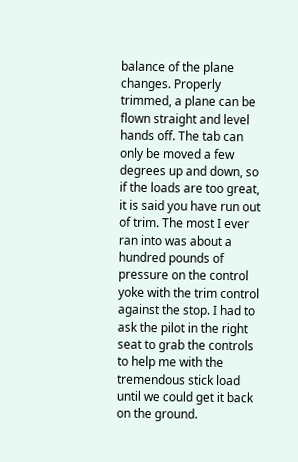balance of the plane changes. Properly trimmed, a plane can be flown straight and level hands off. The tab can only be moved a few degrees up and down, so if the loads are too great, it is said you have run out of trim. The most I ever ran into was about a hundred pounds of pressure on the control yoke with the trim control against the stop. I had to ask the pilot in the right seat to grab the controls to help me with the tremendous stick load until we could get it back on the ground.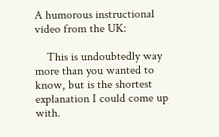A humorous instructional video from the UK:

    This is undoubtedly way more than you wanted to know, but is the shortest explanation I could come up with.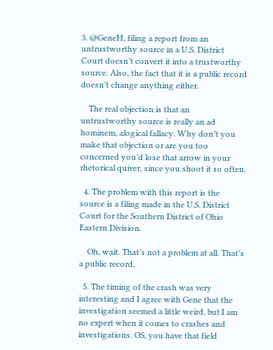3. @GeneH, filing a report from an untrustworthy source in a U.S. District Court doesn’t convert it into a trustworthy source. Also, the fact that it is a public record doesn’t change anything either.

    The real objection is that an untrustworthy source is really an ad hominem, alogical fallacy. Why don’t you make that objection or are you too concerned you’d lose that arrow in your rhetorical quiver, since you shoot it so often.

  4. The problem with this report is the source is a filing made in the U.S. District Court for the Southern District of Ohio Eastern Division.

    Oh, wait. That’s not a problem at all. That’s a public record.

  5. The timing of the crash was very interesting and I agree with Gene that the investigation seemed a little weird, but I am no expert when it comes to crashes and investigations. OS, you have that field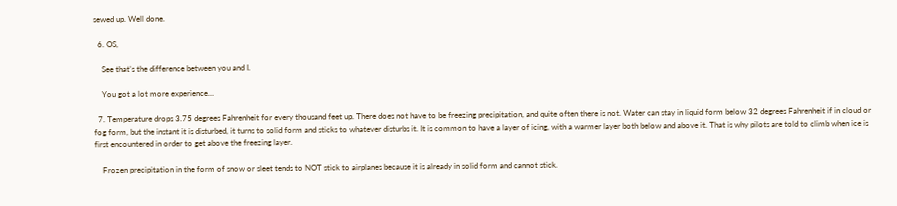sewed up. Well done.

  6. OS,

    See that’s the difference between you and I.

    You got a lot more experience…

  7. Temperature drops 3.75 degrees Fahrenheit for every thousand feet up. There does not have to be freezing precipitation, and quite often there is not. Water can stay in liquid form below 32 degrees Fahrenheit if in cloud or fog form, but the instant it is disturbed, it turns to solid form and sticks to whatever disturbs it. It is common to have a layer of icing, with a warmer layer both below and above it. That is why pilots are told to climb when ice is first encountered in order to get above the freezing layer.

    Frozen precipitation in the form of snow or sleet tends to NOT stick to airplanes because it is already in solid form and cannot stick.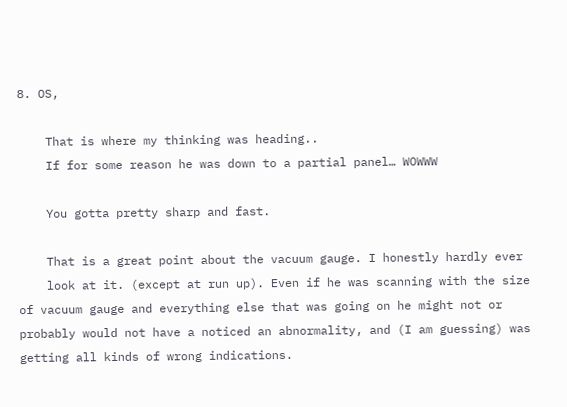8. OS,

    That is where my thinking was heading..
    If for some reason he was down to a partial panel… WOWWW

    You gotta pretty sharp and fast.

    That is a great point about the vacuum gauge. I honestly hardly ever
    look at it. (except at run up). Even if he was scanning with the size of vacuum gauge and everything else that was going on he might not or probably would not have a noticed an abnormality, and (I am guessing) was getting all kinds of wrong indications.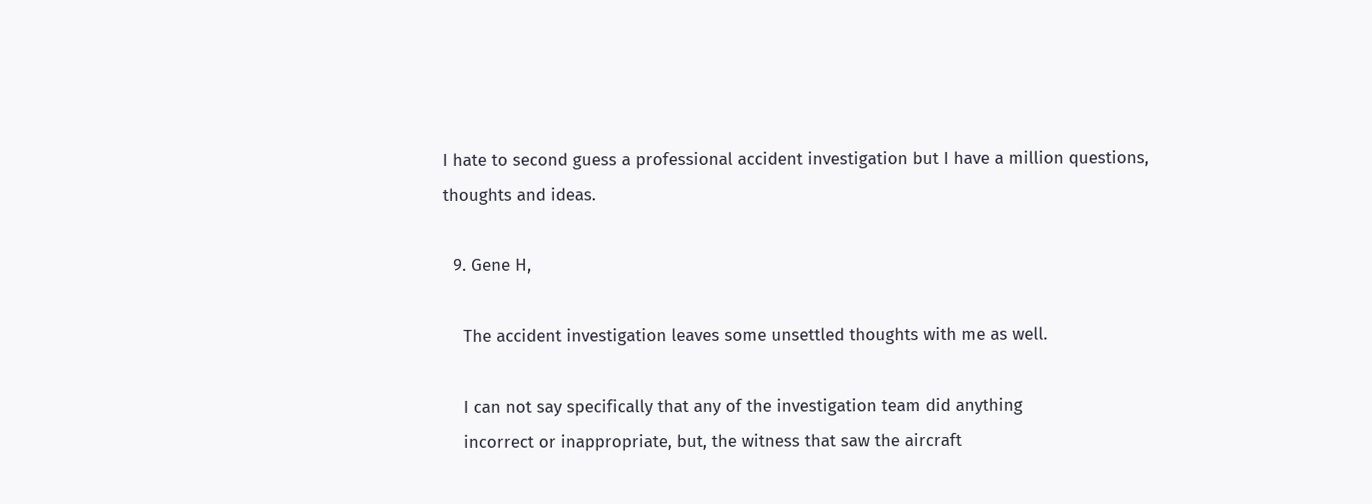I hate to second guess a professional accident investigation but I have a million questions, thoughts and ideas.

  9. Gene H,

    The accident investigation leaves some unsettled thoughts with me as well.

    I can not say specifically that any of the investigation team did anything
    incorrect or inappropriate, but, the witness that saw the aircraft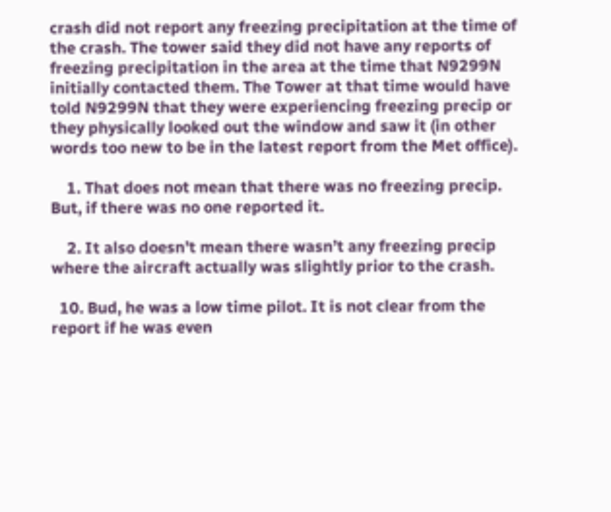crash did not report any freezing precipitation at the time of the crash. The tower said they did not have any reports of freezing precipitation in the area at the time that N9299N initially contacted them. The Tower at that time would have told N9299N that they were experiencing freezing precip or they physically looked out the window and saw it (in other words too new to be in the latest report from the Met office).

    1. That does not mean that there was no freezing precip. But, if there was no one reported it.

    2. It also doesn’t mean there wasn’t any freezing precip where the aircraft actually was slightly prior to the crash.

  10. Bud, he was a low time pilot. It is not clear from the report if he was even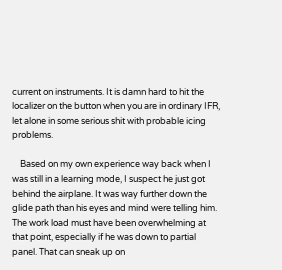current on instruments. It is damn hard to hit the localizer on the button when you are in ordinary IFR, let alone in some serious shit with probable icing problems.

    Based on my own experience way back when I was still in a learning mode, I suspect he just got behind the airplane. It was way further down the glide path than his eyes and mind were telling him. The work load must have been overwhelming at that point, especially if he was down to partial panel. That can sneak up on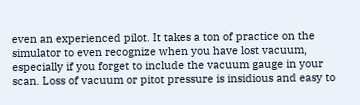even an experienced pilot. It takes a ton of practice on the simulator to even recognize when you have lost vacuum, especially if you forget to include the vacuum gauge in your scan. Loss of vacuum or pitot pressure is insidious and easy to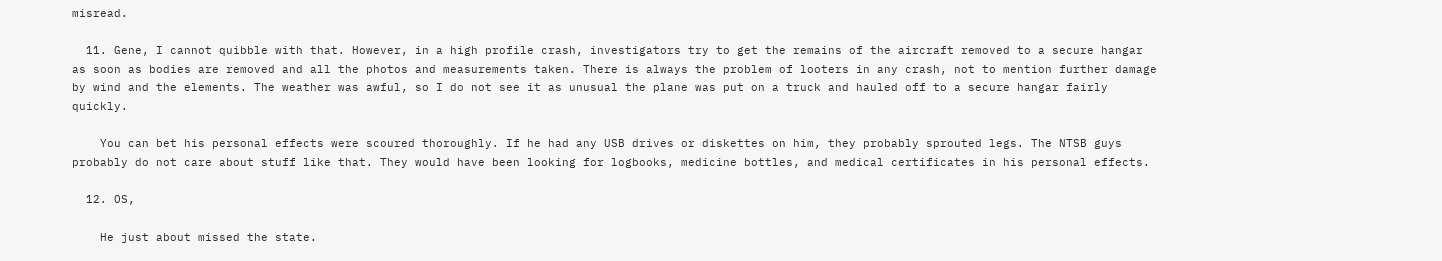misread.

  11. Gene, I cannot quibble with that. However, in a high profile crash, investigators try to get the remains of the aircraft removed to a secure hangar as soon as bodies are removed and all the photos and measurements taken. There is always the problem of looters in any crash, not to mention further damage by wind and the elements. The weather was awful, so I do not see it as unusual the plane was put on a truck and hauled off to a secure hangar fairly quickly.

    You can bet his personal effects were scoured thoroughly. If he had any USB drives or diskettes on him, they probably sprouted legs. The NTSB guys probably do not care about stuff like that. They would have been looking for logbooks, medicine bottles, and medical certificates in his personal effects.

  12. OS,

    He just about missed the state.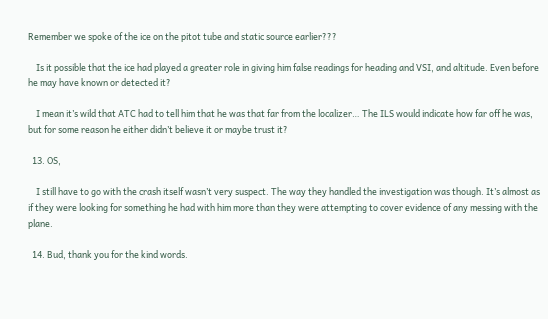Remember we spoke of the ice on the pitot tube and static source earlier???

    Is it possible that the ice had played a greater role in giving him false readings for heading and VSI, and altitude. Even before he may have known or detected it?

    I mean it’s wild that ATC had to tell him that he was that far from the localizer… The ILS would indicate how far off he was, but for some reason he either didn’t believe it or maybe trust it?

  13. OS,

    I still have to go with the crash itself wasn’t very suspect. The way they handled the investigation was though. It’s almost as if they were looking for something he had with him more than they were attempting to cover evidence of any messing with the plane.

  14. Bud, thank you for the kind words.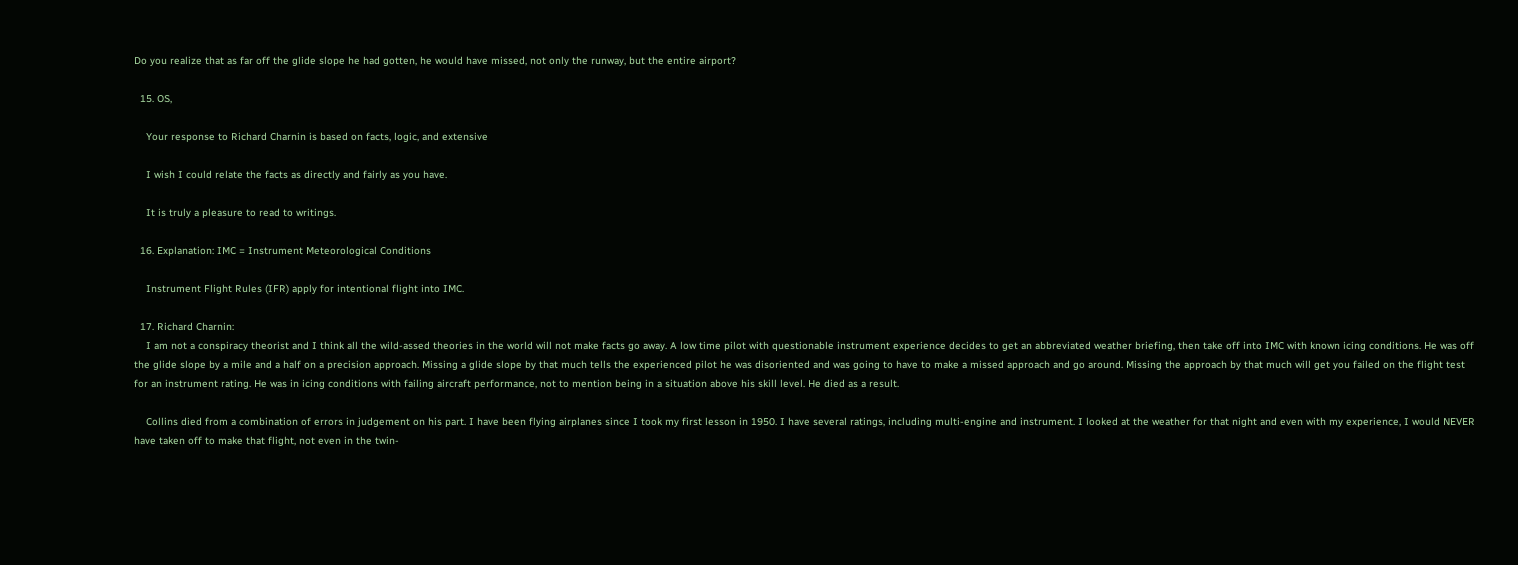Do you realize that as far off the glide slope he had gotten, he would have missed, not only the runway, but the entire airport?

  15. OS,

    Your response to Richard Charnin is based on facts, logic, and extensive

    I wish I could relate the facts as directly and fairly as you have.

    It is truly a pleasure to read to writings.

  16. Explanation: IMC = Instrument Meteorological Conditions

    Instrument Flight Rules (IFR) apply for intentional flight into IMC.

  17. Richard Charnin:
    I am not a conspiracy theorist and I think all the wild-assed theories in the world will not make facts go away. A low time pilot with questionable instrument experience decides to get an abbreviated weather briefing, then take off into IMC with known icing conditions. He was off the glide slope by a mile and a half on a precision approach. Missing a glide slope by that much tells the experienced pilot he was disoriented and was going to have to make a missed approach and go around. Missing the approach by that much will get you failed on the flight test for an instrument rating. He was in icing conditions with failing aircraft performance, not to mention being in a situation above his skill level. He died as a result.

    Collins died from a combination of errors in judgement on his part. I have been flying airplanes since I took my first lesson in 1950. I have several ratings, including multi-engine and instrument. I looked at the weather for that night and even with my experience, I would NEVER have taken off to make that flight, not even in the twin-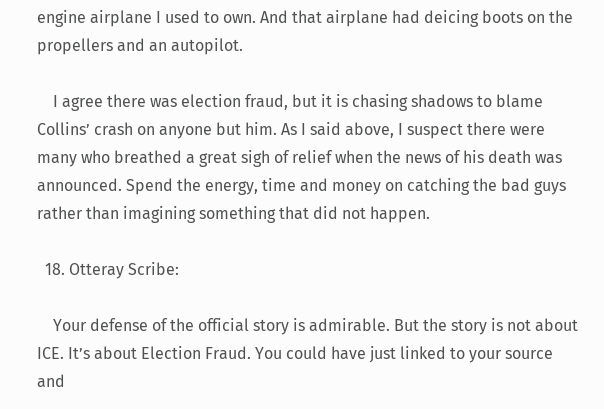engine airplane I used to own. And that airplane had deicing boots on the propellers and an autopilot.

    I agree there was election fraud, but it is chasing shadows to blame Collins’ crash on anyone but him. As I said above, I suspect there were many who breathed a great sigh of relief when the news of his death was announced. Spend the energy, time and money on catching the bad guys rather than imagining something that did not happen.

  18. Otteray Scribe:

    Your defense of the official story is admirable. But the story is not about ICE. It’s about Election Fraud. You could have just linked to your source and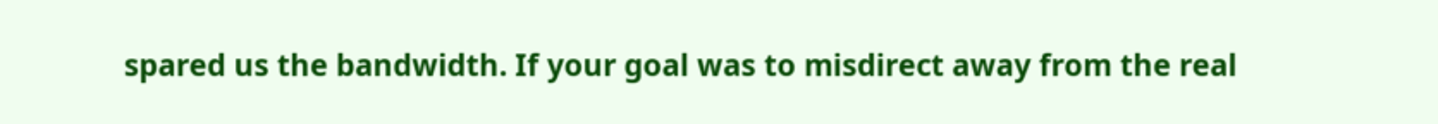spared us the bandwidth. If your goal was to misdirect away from the real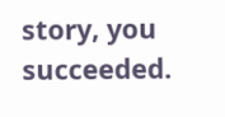story, you succeeded.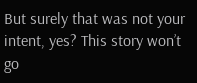But surely that was not your intent, yes? This story won’t go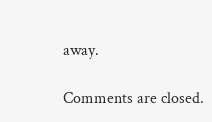away.

Comments are closed.